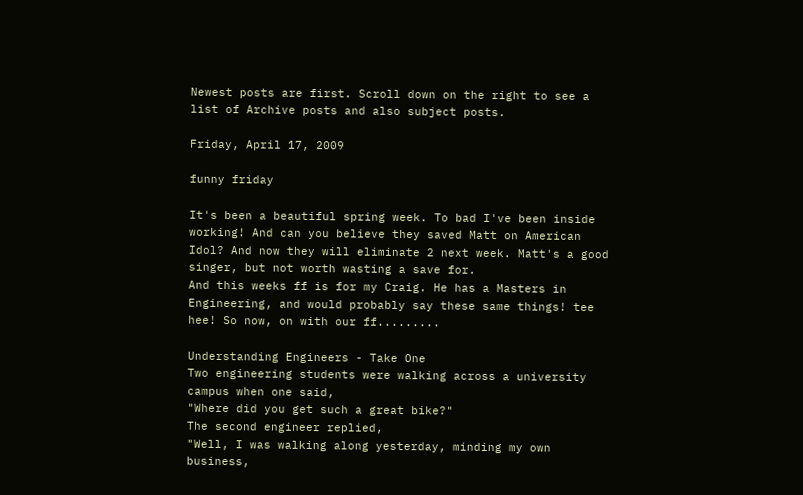Newest posts are first. Scroll down on the right to see a list of Archive posts and also subject posts.

Friday, April 17, 2009

funny friday

It's been a beautiful spring week. To bad I've been inside working! And can you believe they saved Matt on American Idol? And now they will eliminate 2 next week. Matt's a good singer, but not worth wasting a save for.
And this weeks ff is for my Craig. He has a Masters in Engineering, and would probably say these same things! tee hee! So now, on with our ff.........

Understanding Engineers - Take One
Two engineering students were walking across a university campus when one said,
"Where did you get such a great bike?"
The second engineer replied,
"Well, I was walking along yesterday, minding my own business,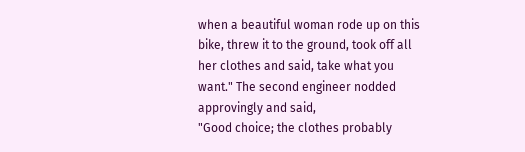when a beautiful woman rode up on this bike, threw it to the ground, took off all her clothes and said, take what you want." The second engineer nodded approvingly and said,
"Good choice; the clothes probably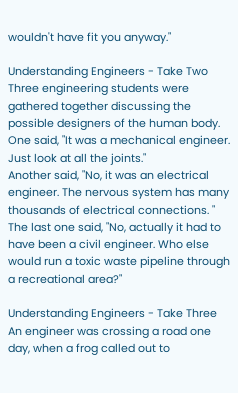wouldn't have fit you anyway."

Understanding Engineers - Take Two
Three engineering students were gathered together discussing the possible designers of the human body.
One said, "It was a mechanical engineer. Just look at all the joints."
Another said, "No, it was an electrical engineer. The nervous system has many thousands of electrical connections. "
The last one said, "No, actually it had to have been a civil engineer. Who else would run a toxic waste pipeline through a recreational area?"

Understanding Engineers - Take Three
An engineer was crossing a road one day, when a frog called out to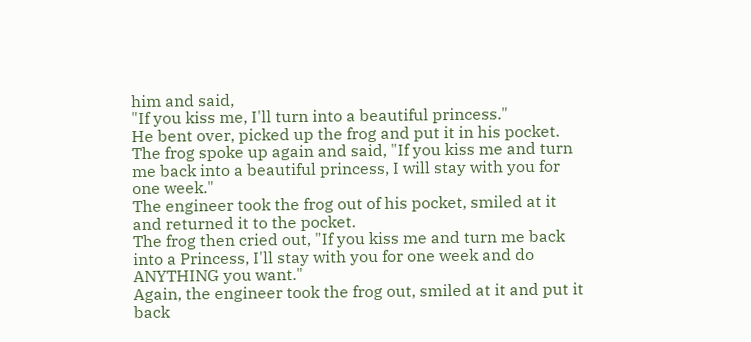him and said,
"If you kiss me, I'll turn into a beautiful princess."
He bent over, picked up the frog and put it in his pocket.
The frog spoke up again and said, "If you kiss me and turn me back into a beautiful princess, I will stay with you for one week."
The engineer took the frog out of his pocket, smiled at it and returned it to the pocket.
The frog then cried out, "If you kiss me and turn me back into a Princess, I'll stay with you for one week and do ANYTHING you want."
Again, the engineer took the frog out, smiled at it and put it back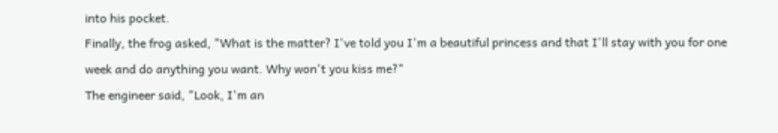into his pocket.
Finally, the frog asked, "What is the matter? I've told you I'm a beautiful princess and that I'll stay with you for one week and do anything you want. Why won't you kiss me?"
The engineer said, "Look, I'm an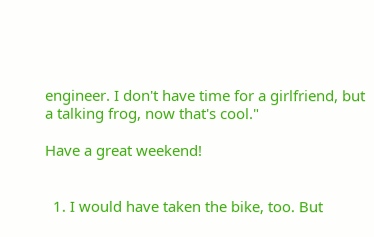engineer. I don't have time for a girlfriend, but a talking frog, now that's cool."

Have a great weekend!


  1. I would have taken the bike, too. But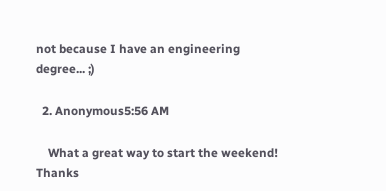not because I have an engineering degree... ;)

  2. Anonymous5:56 AM

    What a great way to start the weekend! Thanks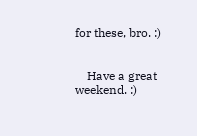for these, bro. :)


    Have a great weekend. :)